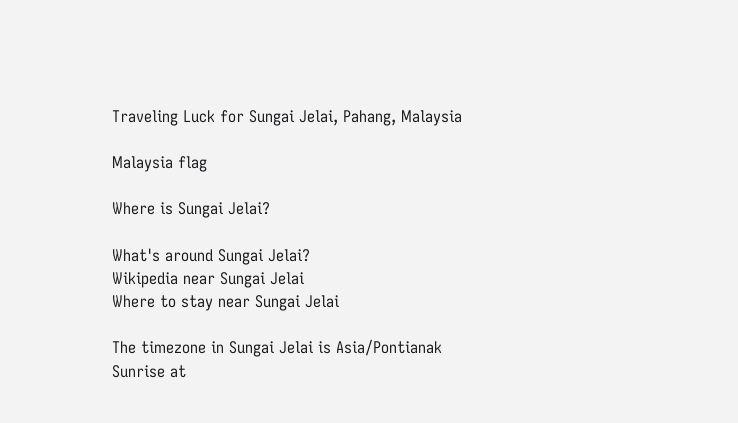Traveling Luck for Sungai Jelai, Pahang, Malaysia

Malaysia flag

Where is Sungai Jelai?

What's around Sungai Jelai?
Wikipedia near Sungai Jelai
Where to stay near Sungai Jelai

The timezone in Sungai Jelai is Asia/Pontianak
Sunrise at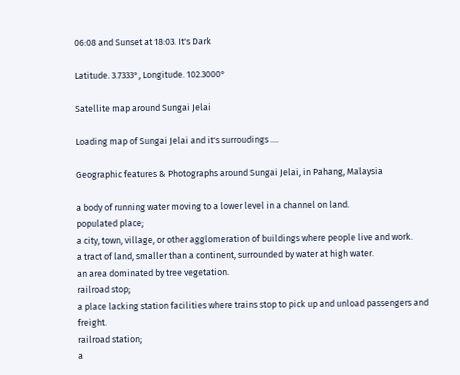06:08 and Sunset at 18:03. It's Dark

Latitude. 3.7333°, Longitude. 102.3000°

Satellite map around Sungai Jelai

Loading map of Sungai Jelai and it's surroudings ....

Geographic features & Photographs around Sungai Jelai, in Pahang, Malaysia

a body of running water moving to a lower level in a channel on land.
populated place;
a city, town, village, or other agglomeration of buildings where people live and work.
a tract of land, smaller than a continent, surrounded by water at high water.
an area dominated by tree vegetation.
railroad stop;
a place lacking station facilities where trains stop to pick up and unload passengers and freight.
railroad station;
a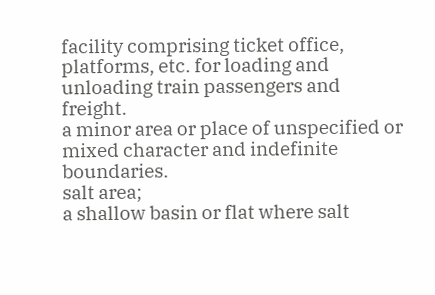facility comprising ticket office, platforms, etc. for loading and unloading train passengers and freight.
a minor area or place of unspecified or mixed character and indefinite boundaries.
salt area;
a shallow basin or flat where salt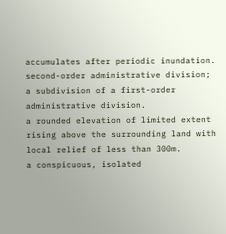accumulates after periodic inundation.
second-order administrative division;
a subdivision of a first-order administrative division.
a rounded elevation of limited extent rising above the surrounding land with local relief of less than 300m.
a conspicuous, isolated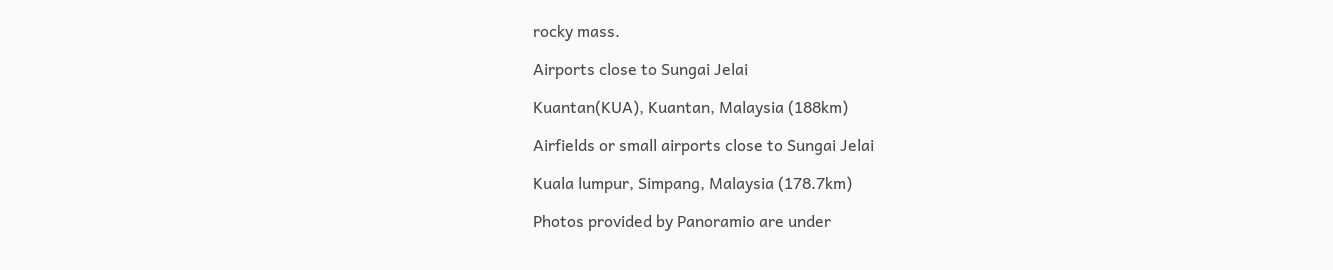rocky mass.

Airports close to Sungai Jelai

Kuantan(KUA), Kuantan, Malaysia (188km)

Airfields or small airports close to Sungai Jelai

Kuala lumpur, Simpang, Malaysia (178.7km)

Photos provided by Panoramio are under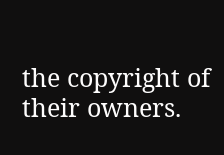the copyright of their owners.